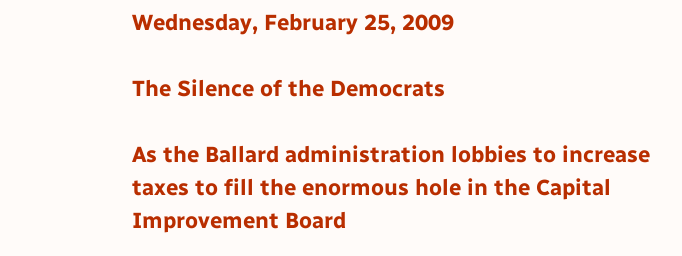Wednesday, February 25, 2009

The Silence of the Democrats

As the Ballard administration lobbies to increase taxes to fill the enormous hole in the Capital Improvement Board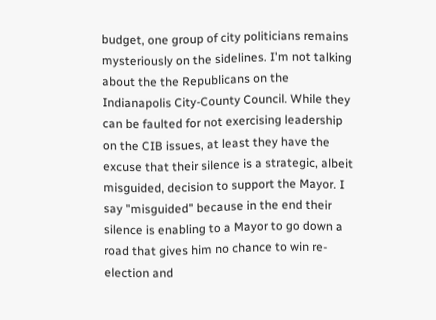budget, one group of city politicians remains mysteriously on the sidelines. I'm not talking about the the Republicans on the Indianapolis City-County Council. While they can be faulted for not exercising leadership on the CIB issues, at least they have the excuse that their silence is a strategic, albeit misguided, decision to support the Mayor. I say "misguided" because in the end their silence is enabling to a Mayor to go down a road that gives him no chance to win re-election and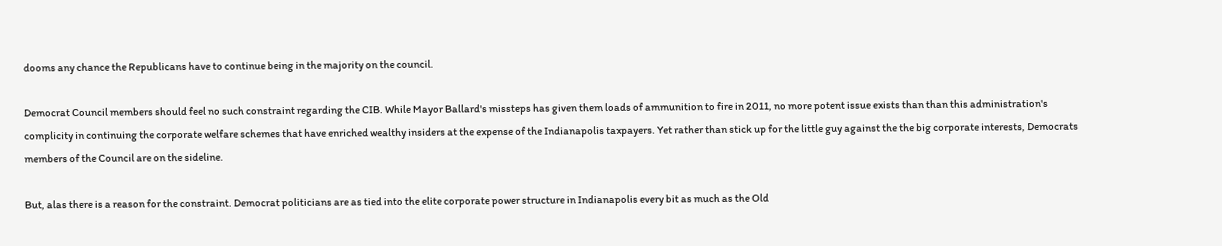dooms any chance the Republicans have to continue being in the majority on the council.

Democrat Council members should feel no such constraint regarding the CIB. While Mayor Ballard's missteps has given them loads of ammunition to fire in 2011, no more potent issue exists than than this administration's complicity in continuing the corporate welfare schemes that have enriched wealthy insiders at the expense of the Indianapolis taxpayers. Yet rather than stick up for the little guy against the the big corporate interests, Democrats members of the Council are on the sideline.

But, alas there is a reason for the constraint. Democrat politicians are as tied into the elite corporate power structure in Indianapolis every bit as much as the Old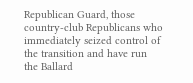Republican Guard, those country-club Republicans who immediately seized control of the transition and have run the Ballard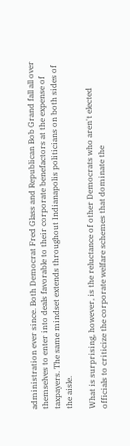administration ever since. Both Democrat Fred Glass and Republican Bob Grand fall all over themselves to enter into deals favorable to their corporate benefactors at the expense of taxpayers. The same mindset extends throughout Indianapolis politicians on both sides of the aisle.

What is surprising, however, is the reluctance of other Democrats who aren't elected officials to criticize the corporate welfare schemes that dominate the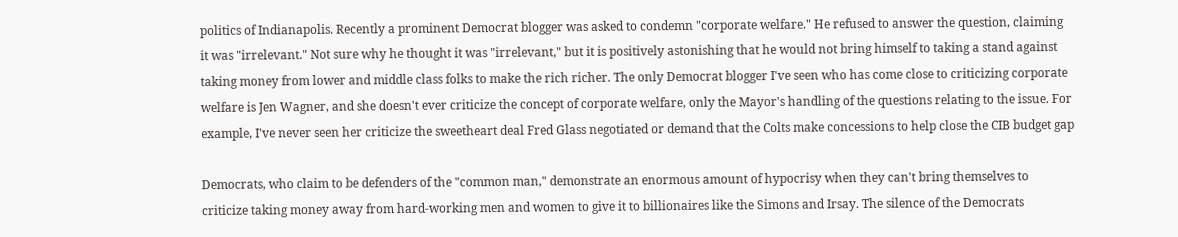politics of Indianapolis. Recently a prominent Democrat blogger was asked to condemn "corporate welfare." He refused to answer the question, claiming it was "irrelevant." Not sure why he thought it was "irrelevant," but it is positively astonishing that he would not bring himself to taking a stand against taking money from lower and middle class folks to make the rich richer. The only Democrat blogger I've seen who has come close to criticizing corporate welfare is Jen Wagner, and she doesn't ever criticize the concept of corporate welfare, only the Mayor's handling of the questions relating to the issue. For example, I've never seen her criticize the sweetheart deal Fred Glass negotiated or demand that the Colts make concessions to help close the CIB budget gap

Democrats, who claim to be defenders of the "common man," demonstrate an enormous amount of hypocrisy when they can't bring themselves to criticize taking money away from hard-working men and women to give it to billionaires like the Simons and Irsay. The silence of the Democrats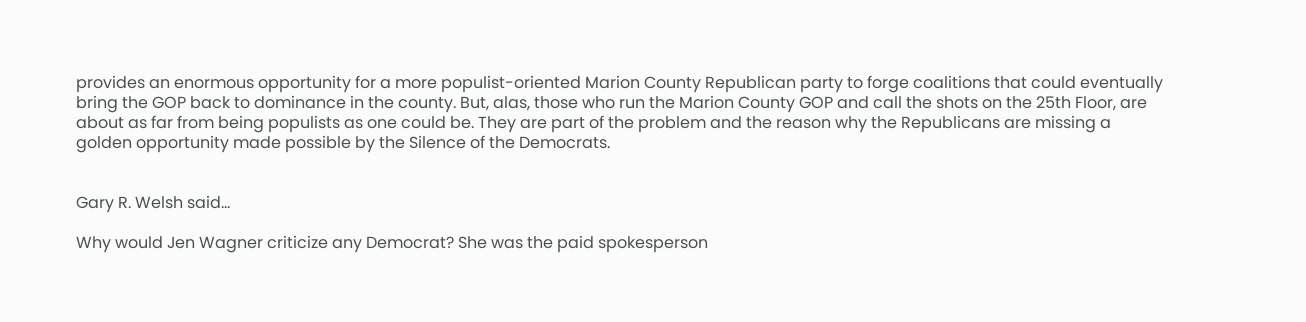provides an enormous opportunity for a more populist-oriented Marion County Republican party to forge coalitions that could eventually bring the GOP back to dominance in the county. But, alas, those who run the Marion County GOP and call the shots on the 25th Floor, are about as far from being populists as one could be. They are part of the problem and the reason why the Republicans are missing a golden opportunity made possible by the Silence of the Democrats.


Gary R. Welsh said...

Why would Jen Wagner criticize any Democrat? She was the paid spokesperson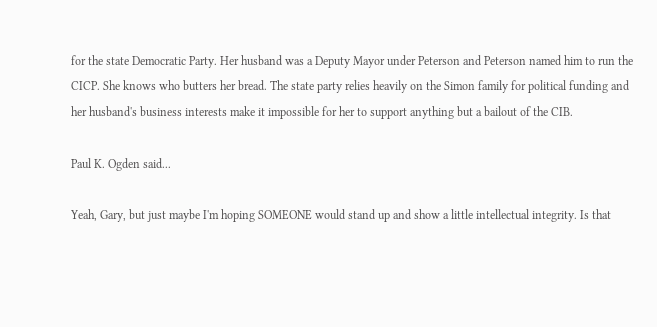for the state Democratic Party. Her husband was a Deputy Mayor under Peterson and Peterson named him to run the CICP. She knows who butters her bread. The state party relies heavily on the Simon family for political funding and her husband's business interests make it impossible for her to support anything but a bailout of the CIB.

Paul K. Ogden said...

Yeah, Gary, but just maybe I'm hoping SOMEONE would stand up and show a little intellectual integrity. Is that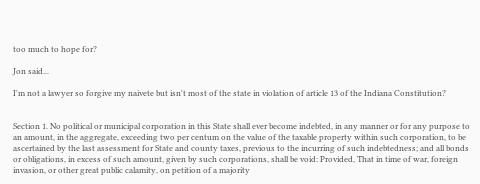too much to hope for?

Jon said...

I'm not a lawyer so forgive my naivete but isn't most of the state in violation of article 13 of the Indiana Constitution?


Section 1. No political or municipal corporation in this State shall ever become indebted, in any manner or for any purpose to an amount, in the aggregate, exceeding two per centum on the value of the taxable property within such corporation, to be ascertained by the last assessment for State and county taxes, previous to the incurring of such indebtedness; and all bonds or obligations, in excess of such amount, given by such corporations, shall be void: Provided, That in time of war, foreign invasion, or other great public calamity, on petition of a majority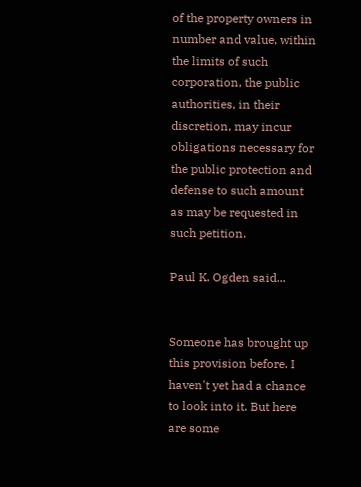of the property owners in number and value, within the limits of such corporation, the public authorities, in their discretion, may incur obligations necessary for the public protection and defense to such amount as may be requested in such petition.

Paul K. Ogden said...


Someone has brought up this provision before. I haven't yet had a chance to look into it. But here are some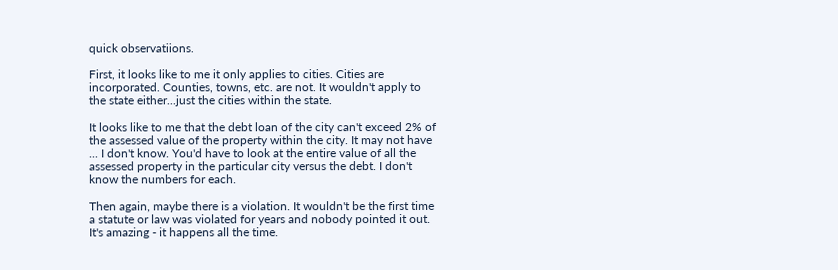quick observatiions.

First, it looks like to me it only applies to cities. Cities are incorporated. Counties, towns, etc. are not. It wouldn't apply to the state either...just the cities within the state.

It looks like to me that the debt loan of the city can't exceed 2% of the assessed value of the property within the city. It may not have ... I don't know. You'd have to look at the entire value of all the assessed property in the particular city versus the debt. I don't know the numbers for each.

Then again, maybe there is a violation. It wouldn't be the first time a statute or law was violated for years and nobody pointed it out. It's amazing - it happens all the time.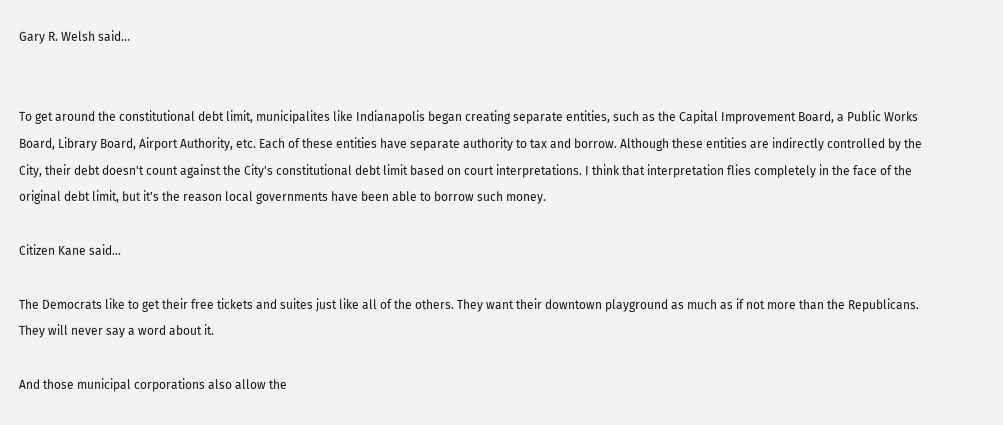Gary R. Welsh said...


To get around the constitutional debt limit, municipalites like Indianapolis began creating separate entities, such as the Capital Improvement Board, a Public Works Board, Library Board, Airport Authority, etc. Each of these entities have separate authority to tax and borrow. Although these entities are indirectly controlled by the City, their debt doesn't count against the City's constitutional debt limit based on court interpretations. I think that interpretation flies completely in the face of the original debt limit, but it's the reason local governments have been able to borrow such money.

Citizen Kane said...

The Democrats like to get their free tickets and suites just like all of the others. They want their downtown playground as much as if not more than the Republicans. They will never say a word about it.

And those municipal corporations also allow the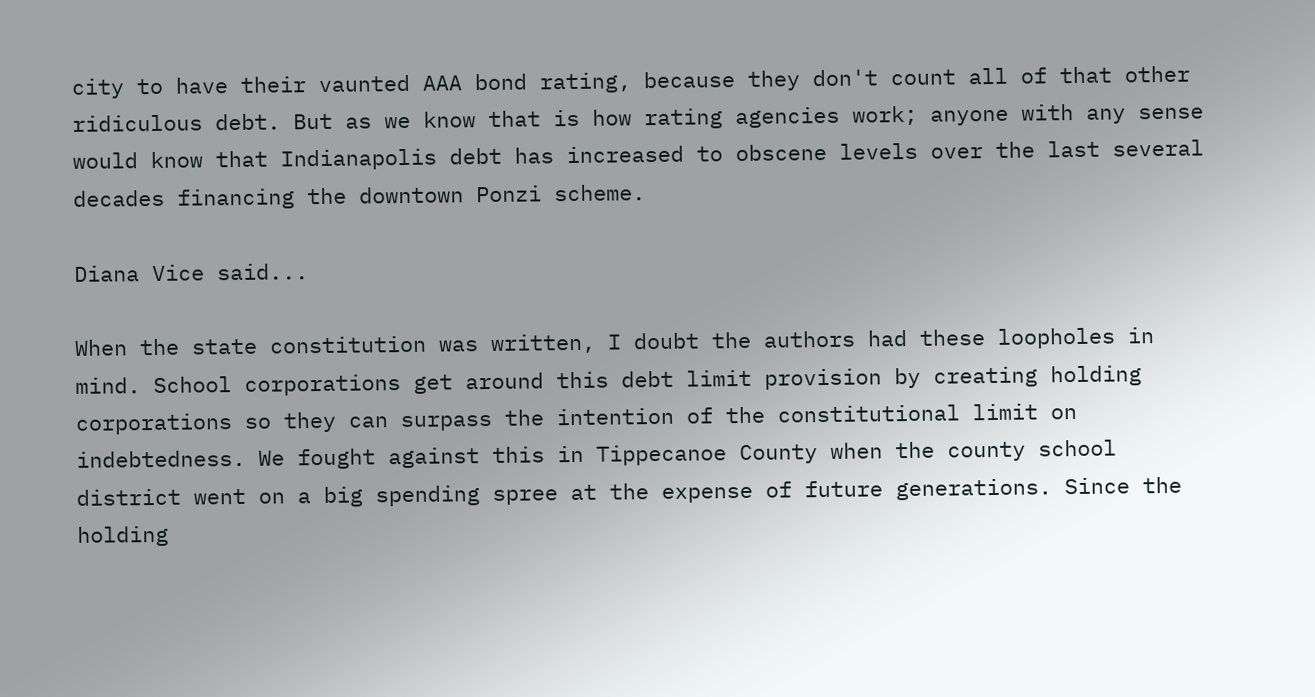city to have their vaunted AAA bond rating, because they don't count all of that other ridiculous debt. But as we know that is how rating agencies work; anyone with any sense would know that Indianapolis debt has increased to obscene levels over the last several decades financing the downtown Ponzi scheme.

Diana Vice said...

When the state constitution was written, I doubt the authors had these loopholes in mind. School corporations get around this debt limit provision by creating holding corporations so they can surpass the intention of the constitutional limit on indebtedness. We fought against this in Tippecanoe County when the county school district went on a big spending spree at the expense of future generations. Since the holding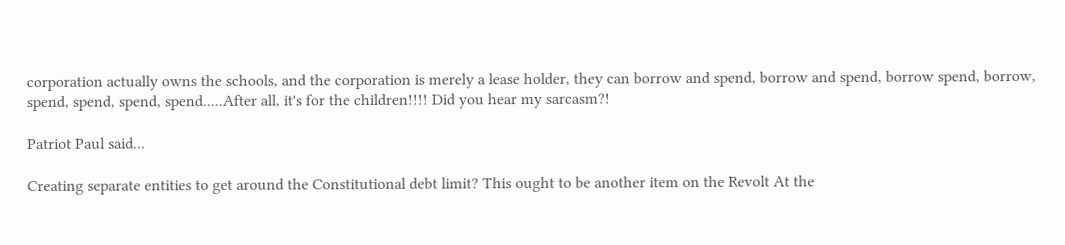corporation actually owns the schools, and the corporation is merely a lease holder, they can borrow and spend, borrow and spend, borrow spend, borrow, spend, spend, spend, spend.....After all, it's for the children!!!! Did you hear my sarcasm?!

Patriot Paul said...

Creating separate entities to get around the Constitutional debt limit? This ought to be another item on the Revolt At the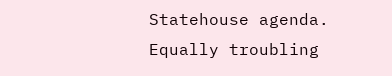Statehouse agenda.
Equally troubling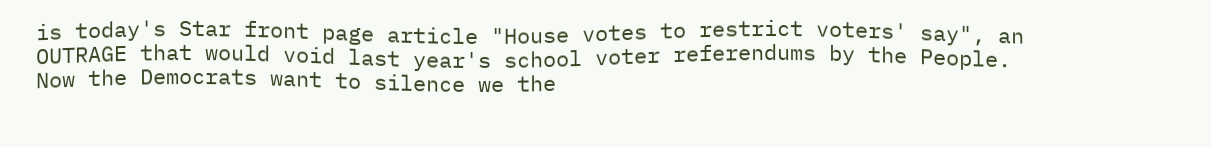is today's Star front page article "House votes to restrict voters' say", an OUTRAGE that would void last year's school voter referendums by the People.
Now the Democrats want to silence we the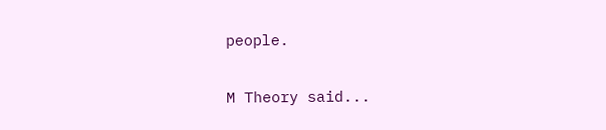people.

M Theory said...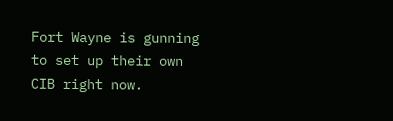Fort Wayne is gunning to set up their own CIB right now.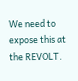We need to expose this at the REVOLT.